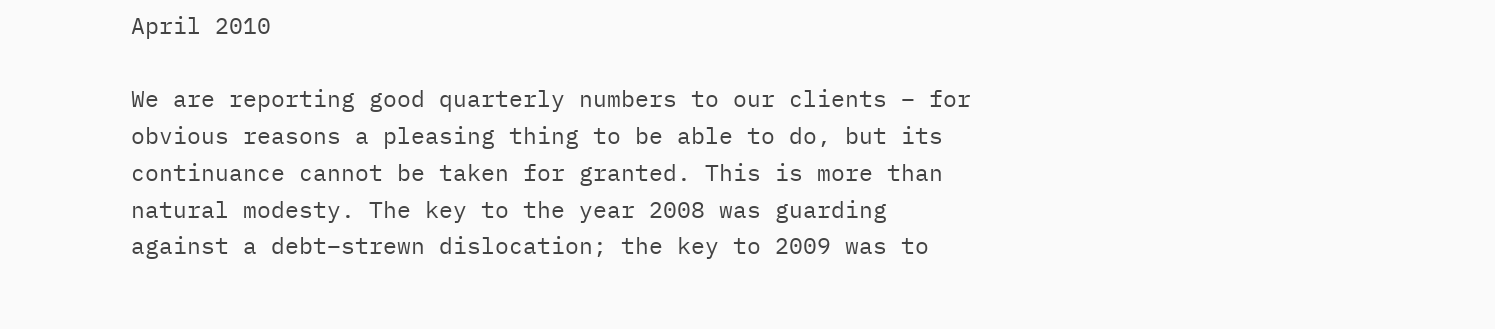April 2010

We are reporting good quarterly numbers to our clients – for obvious reasons a pleasing thing to be able to do, but its continuance cannot be taken for granted. This is more than natural modesty. The key to the year 2008 was guarding against a debt–strewn dislocation; the key to 2009 was to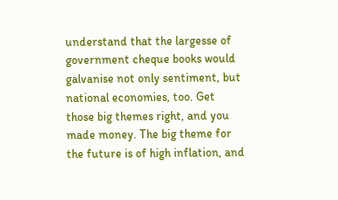understand that the largesse of government cheque books would galvanise not only sentiment, but national economies, too. Get those big themes right, and you made money. The big theme for the future is of high inflation, and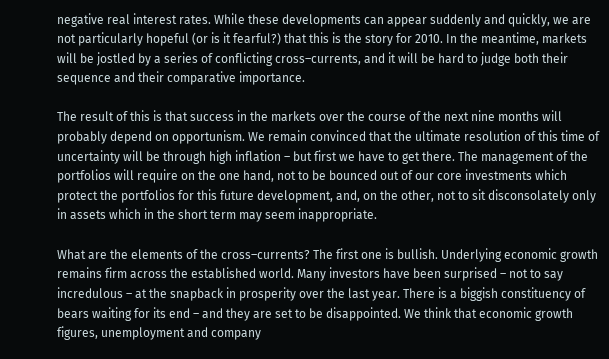negative real interest rates. While these developments can appear suddenly and quickly, we are not particularly hopeful (or is it fearful?) that this is the story for 2010. In the meantime, markets will be jostled by a series of conflicting cross–currents, and it will be hard to judge both their sequence and their comparative importance.

The result of this is that success in the markets over the course of the next nine months will probably depend on opportunism. We remain convinced that the ultimate resolution of this time of uncertainty will be through high inflation – but first we have to get there. The management of the portfolios will require on the one hand, not to be bounced out of our core investments which protect the portfolios for this future development, and, on the other, not to sit disconsolately only in assets which in the short term may seem inappropriate.

What are the elements of the cross–currents? The first one is bullish. Underlying economic growth remains firm across the established world. Many investors have been surprised – not to say incredulous – at the snapback in prosperity over the last year. There is a biggish constituency of bears waiting for its end – and they are set to be disappointed. We think that economic growth figures, unemployment and company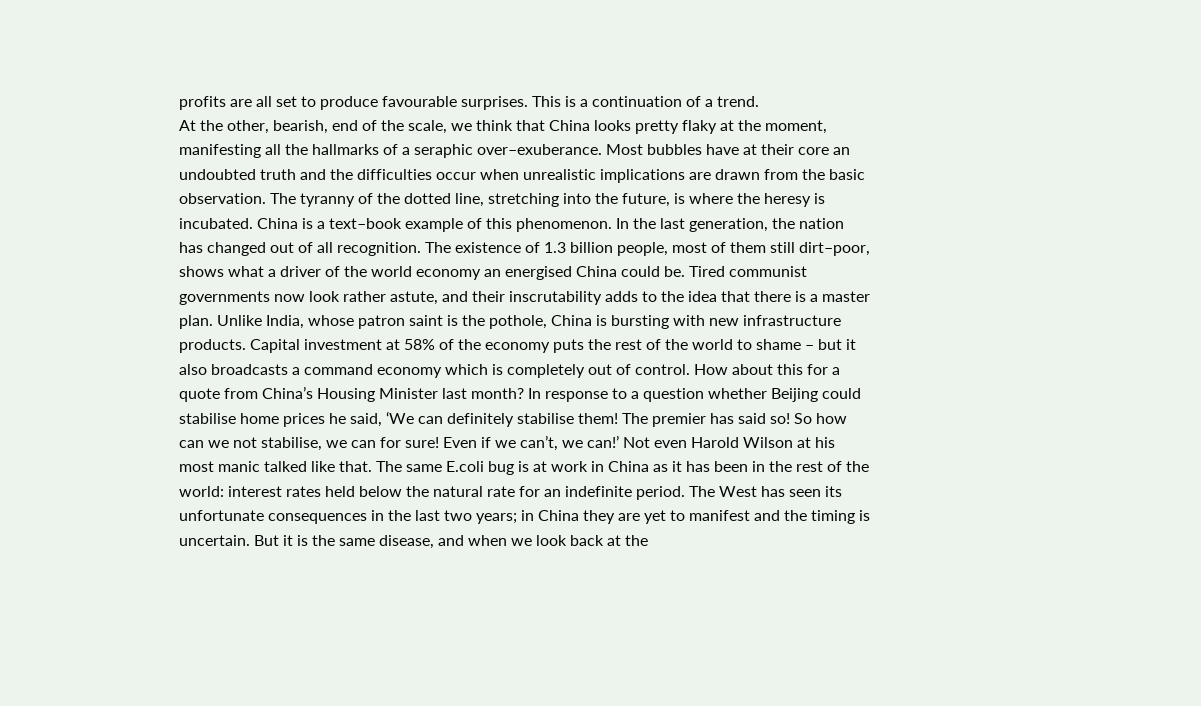profits are all set to produce favourable surprises. This is a continuation of a trend.
At the other, bearish, end of the scale, we think that China looks pretty flaky at the moment, manifesting all the hallmarks of a seraphic over–exuberance. Most bubbles have at their core an undoubted truth and the difficulties occur when unrealistic implications are drawn from the basic observation. The tyranny of the dotted line, stretching into the future, is where the heresy is incubated. China is a text–book example of this phenomenon. In the last generation, the nation has changed out of all recognition. The existence of 1.3 billion people, most of them still dirt–poor, shows what a driver of the world economy an energised China could be. Tired communist governments now look rather astute, and their inscrutability adds to the idea that there is a master plan. Unlike India, whose patron saint is the pothole, China is bursting with new infrastructure products. Capital investment at 58% of the economy puts the rest of the world to shame – but it also broadcasts a command economy which is completely out of control. How about this for a quote from China’s Housing Minister last month? In response to a question whether Beijing could stabilise home prices he said, ‘We can definitely stabilise them! The premier has said so! So how can we not stabilise, we can for sure! Even if we can’t, we can!’ Not even Harold Wilson at his most manic talked like that. The same E.coli bug is at work in China as it has been in the rest of the world: interest rates held below the natural rate for an indefinite period. The West has seen its unfortunate consequences in the last two years; in China they are yet to manifest and the timing is uncertain. But it is the same disease, and when we look back at the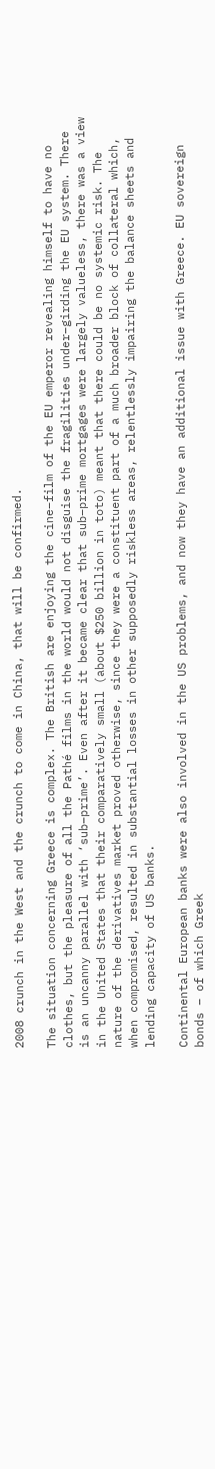2008 crunch in the West and the crunch to come in China, that will be confirmed.

The situation concerning Greece is complex. The British are enjoying the cine–film of the EU emperor revealing himself to have no clothes, but the pleasure of all the Pathé films in the world would not disguise the fragilities under–girding the EU system. There is an uncanny parallel with ‘sub–prime’. Even after it became clear that sub–prime mortgages were largely valueless, there was a view in the United States that their comparatively small (about $250 billion in toto) meant that there could be no systemic risk. The nature of the derivatives market proved otherwise, since they were a constituent part of a much broader block of collateral which, when compromised, resulted in substantial losses in other supposedly riskless areas, relentlessly impairing the balance sheets and lending capacity of US banks.

Continental European banks were also involved in the US problems, and now they have an additional issue with Greece. EU sovereign bonds – of which Greek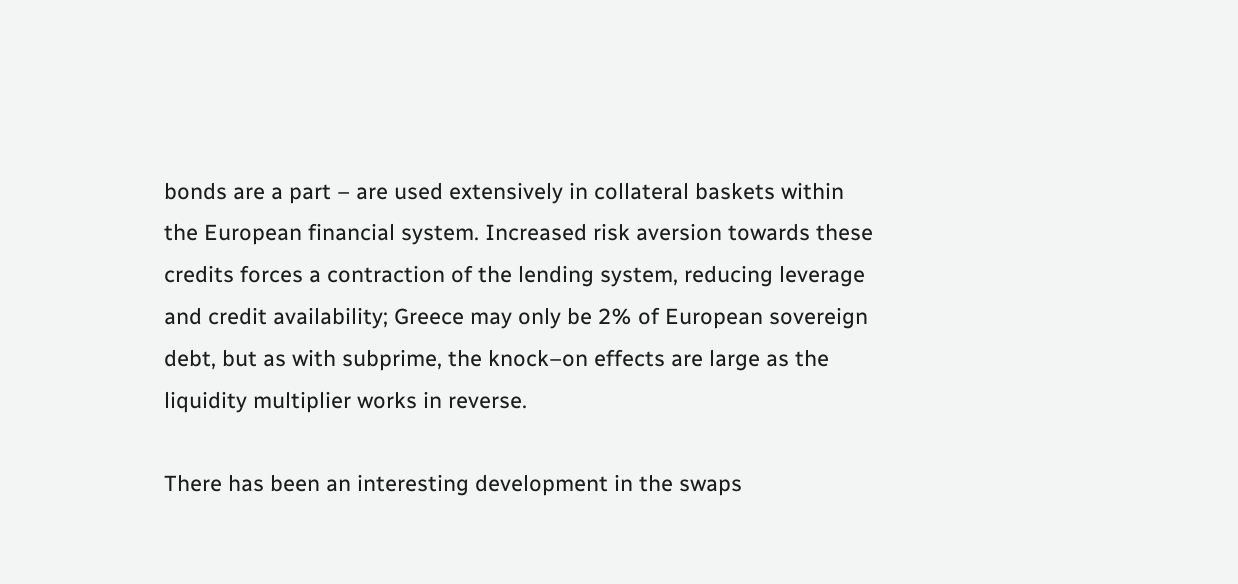bonds are a part – are used extensively in collateral baskets within the European financial system. Increased risk aversion towards these credits forces a contraction of the lending system, reducing leverage and credit availability; Greece may only be 2% of European sovereign debt, but as with subprime, the knock–on effects are large as the liquidity multiplier works in reverse.

There has been an interesting development in the swaps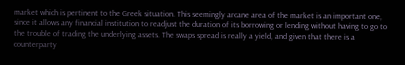market which is pertinent to the Greek situation. This seemingly arcane area of the market is an important one, since it allows any financial institution to readjust the duration of its borrowing or lending without having to go to the trouble of trading the underlying assets. The swaps spread is really a yield, and given that there is a counterparty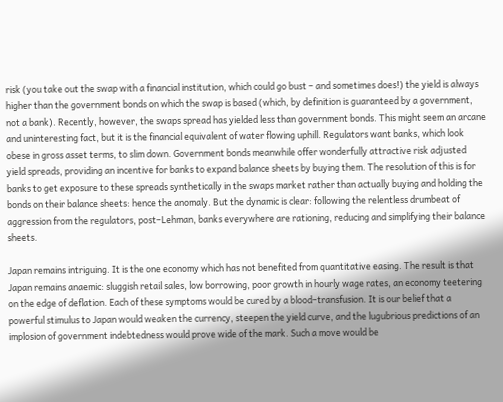risk (you take out the swap with a financial institution, which could go bust – and sometimes does!) the yield is always higher than the government bonds on which the swap is based (which, by definition is guaranteed by a government, not a bank). Recently, however, the swaps spread has yielded less than government bonds. This might seem an arcane and uninteresting fact, but it is the financial equivalent of water flowing uphill. Regulators want banks, which look obese in gross asset terms, to slim down. Government bonds meanwhile offer wonderfully attractive risk adjusted yield spreads, providing an incentive for banks to expand balance sheets by buying them. The resolution of this is for banks to get exposure to these spreads synthetically in the swaps market rather than actually buying and holding the bonds on their balance sheets: hence the anomaly. But the dynamic is clear: following the relentless drumbeat of aggression from the regulators, post–Lehman, banks everywhere are rationing, reducing and simplifying their balance sheets.

Japan remains intriguing. It is the one economy which has not benefited from quantitative easing. The result is that Japan remains anaemic: sluggish retail sales, low borrowing, poor growth in hourly wage rates, an economy teetering on the edge of deflation. Each of these symptoms would be cured by a blood–transfusion. It is our belief that a powerful stimulus to Japan would weaken the currency, steepen the yield curve, and the lugubrious predictions of an implosion of government indebtedness would prove wide of the mark. Such a move would be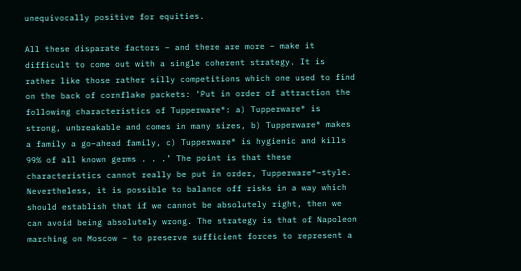unequivocally positive for equities.

All these disparate factors – and there are more – make it difficult to come out with a single coherent strategy. It is rather like those rather silly competitions which one used to find on the back of cornflake packets: ‘Put in order of attraction the following characteristics of Tupperware®: a) Tupperware® is strong, unbreakable and comes in many sizes, b) Tupperware® makes a family a go–ahead family, c) Tupperware® is hygienic and kills 99% of all known germs . . .’ The point is that these characteristics cannot really be put in order, Tupperware®–style. Nevertheless, it is possible to balance off risks in a way which should establish that if we cannot be absolutely right, then we can avoid being absolutely wrong. The strategy is that of Napoleon marching on Moscow – to preserve sufficient forces to represent a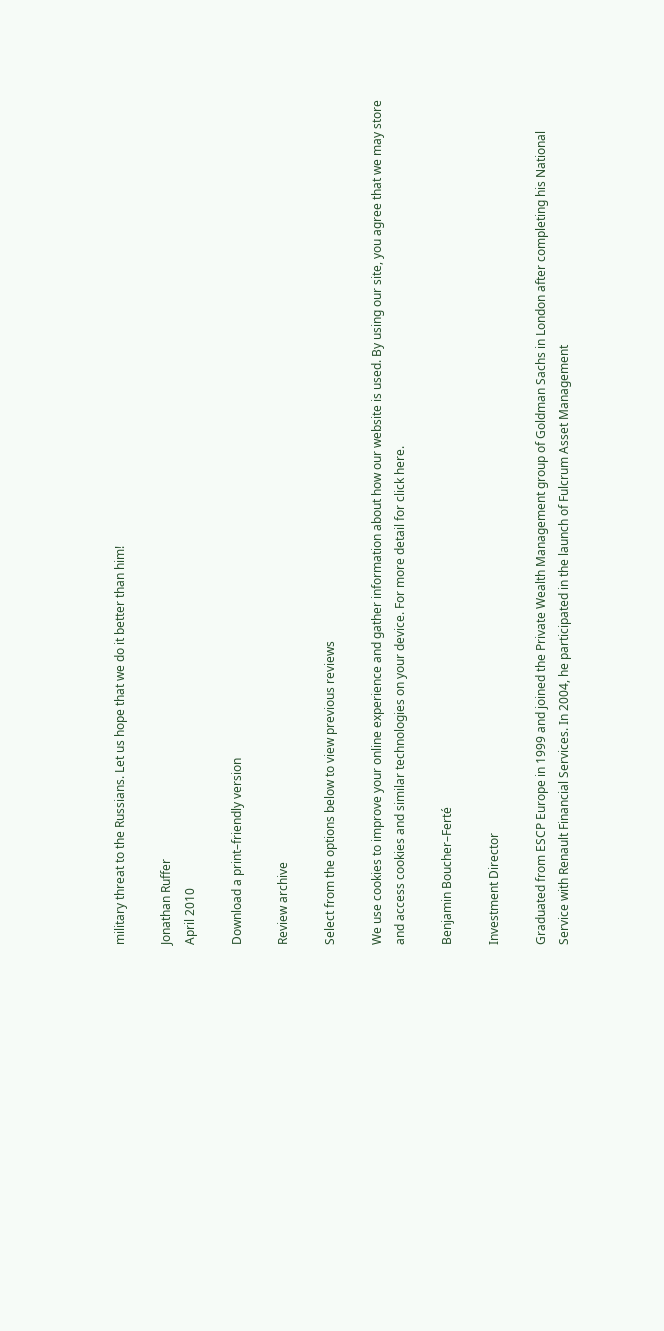military threat to the Russians. Let us hope that we do it better than him!

Jonathan Ruffer
April 2010

Download a print–friendly version

Review archive

Select from the options below to view previous reviews

We use cookies to improve your online experience and gather information about how our website is used. By using our site, you agree that we may store and access cookies and similar technologies on your device. For more detail for click here.

Benjamin Boucher–Ferté

Investment Director

Graduated from ESCP Europe in 1999 and joined the Private Wealth Management group of Goldman Sachs in London after completing his National Service with Renault Financial Services. In 2004, he participated in the launch of Fulcrum Asset Management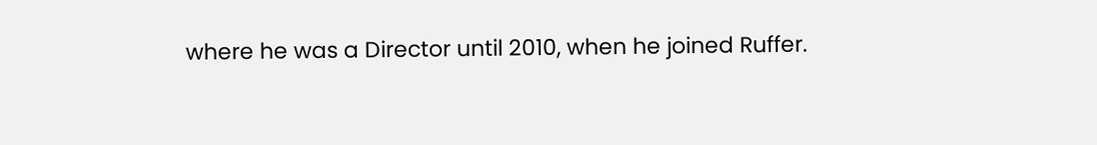where he was a Director until 2010, when he joined Ruffer.